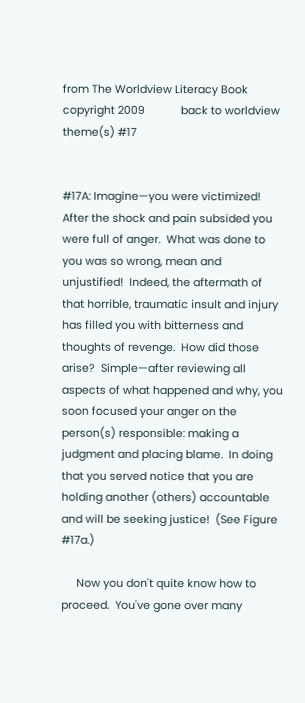from The Worldview Literacy Book   copyright 2009            back to worldview theme(s) #17


#17A: Imagine—you were victimized!  After the shock and pain subsided you were full of anger.  What was done to you was so wrong, mean and unjustified!  Indeed, the aftermath of that horrible, traumatic insult and injury has filled you with bitterness and thoughts of revenge.  How did those arise?  Simple—after reviewing all aspects of what happened and why, you soon focused your anger on the person(s) responsible: making a judgment and placing blame.  In doing that you served notice that you are holding another (others) accountable and will be seeking justice!  (See Figure #17a.)

     Now you don't quite know how to proceed.  You've gone over many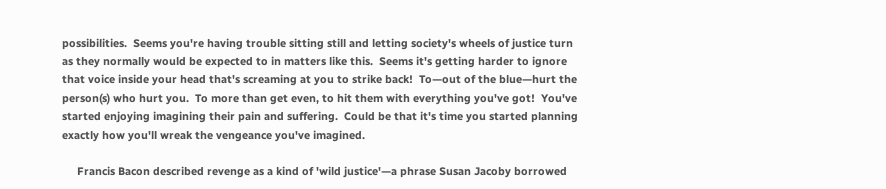possibilities.  Seems you're having trouble sitting still and letting society's wheels of justice turn as they normally would be expected to in matters like this.  Seems it's getting harder to ignore that voice inside your head that's screaming at you to strike back!  To—out of the blue—hurt the person(s) who hurt you.  To more than get even, to hit them with everything you've got!  You've started enjoying imagining their pain and suffering.  Could be that it's time you started planning exactly how you'll wreak the vengeance you've imagined.

     Francis Bacon described revenge as a kind of 'wild justice'—a phrase Susan Jacoby borrowed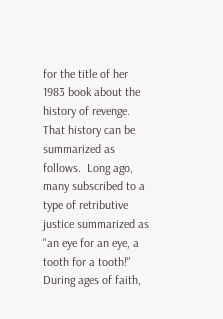for the title of her 1983 book about the history of revenge.  That history can be summarized as follows.  Long ago, many subscribed to a type of retributive justice summarized as "an eye for an eye, a tooth for a tooth!"  During ages of faith,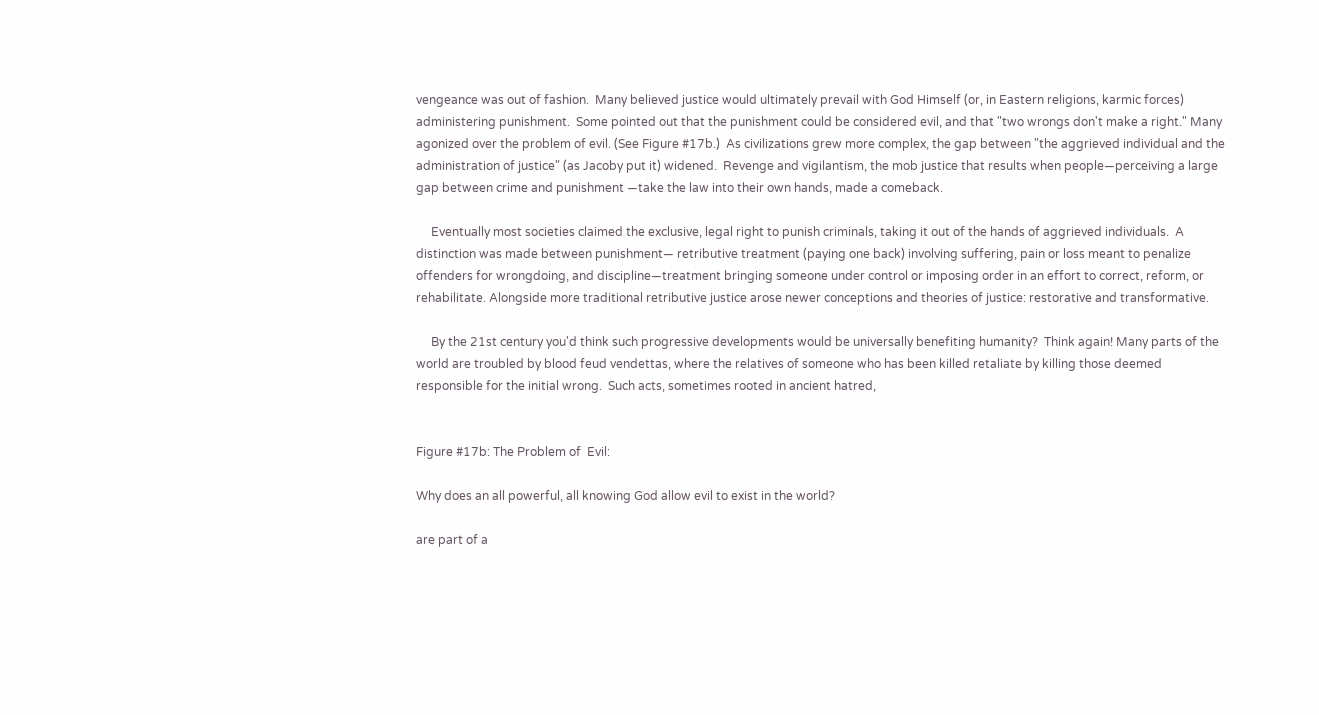vengeance was out of fashion.  Many believed justice would ultimately prevail with God Himself (or, in Eastern religions, karmic forces) administering punishment.  Some pointed out that the punishment could be considered evil, and that "two wrongs don't make a right." Many agonized over the problem of evil. (See Figure #17b.)  As civilizations grew more complex, the gap between "the aggrieved individual and the administration of justice" (as Jacoby put it) widened.  Revenge and vigilantism, the mob justice that results when people—perceiving a large gap between crime and punishment —take the law into their own hands, made a comeback.

     Eventually most societies claimed the exclusive, legal right to punish criminals, taking it out of the hands of aggrieved individuals.  A distinction was made between punishment— retributive treatment (paying one back) involving suffering, pain or loss meant to penalize offenders for wrongdoing, and discipline—treatment bringing someone under control or imposing order in an effort to correct, reform, or rehabilitate. Alongside more traditional retributive justice arose newer conceptions and theories of justice: restorative and transformative.

     By the 21st century you'd think such progressive developments would be universally benefiting humanity?  Think again! Many parts of the world are troubled by blood feud vendettas, where the relatives of someone who has been killed retaliate by killing those deemed responsible for the initial wrong.  Such acts, sometimes rooted in ancient hatred,


Figure #17b: The Problem of  Evil:

Why does an all powerful, all knowing God allow evil to exist in the world?

are part of a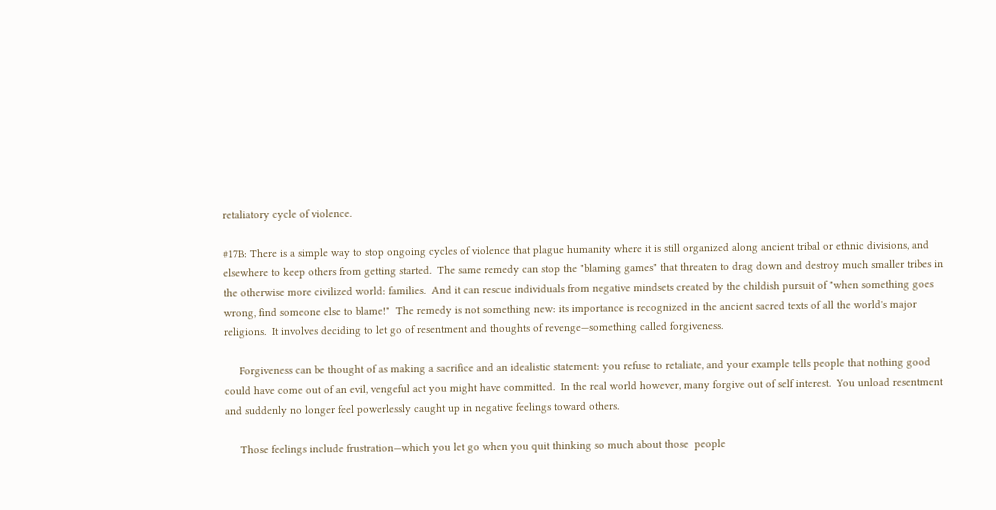retaliatory cycle of violence.

#17B: There is a simple way to stop ongoing cycles of violence that plague humanity where it is still organized along ancient tribal or ethnic divisions, and elsewhere to keep others from getting started.  The same remedy can stop the "blaming games" that threaten to drag down and destroy much smaller tribes in the otherwise more civilized world: families.  And it can rescue individuals from negative mindsets created by the childish pursuit of "when something goes wrong, find someone else to blame!"  The remedy is not something new: its importance is recognized in the ancient sacred texts of all the world's major religions.  It involves deciding to let go of resentment and thoughts of revenge—something called forgiveness.

     Forgiveness can be thought of as making a sacrifice and an idealistic statement: you refuse to retaliate, and your example tells people that nothing good could have come out of an evil, vengeful act you might have committed.  In the real world however, many forgive out of self interest.  You unload resentment and suddenly no longer feel powerlessly caught up in negative feelings toward others.

     Those feelings include frustration—which you let go when you quit thinking so much about those  people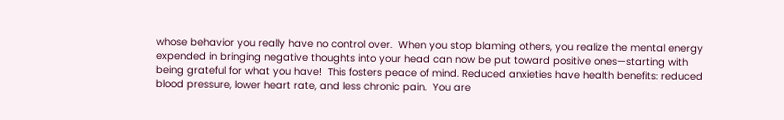whose behavior you really have no control over.  When you stop blaming others, you realize the mental energy expended in bringing negative thoughts into your head can now be put toward positive ones—starting with being grateful for what you have!  This fosters peace of mind. Reduced anxieties have health benefits: reduced blood pressure, lower heart rate, and less chronic pain.  You are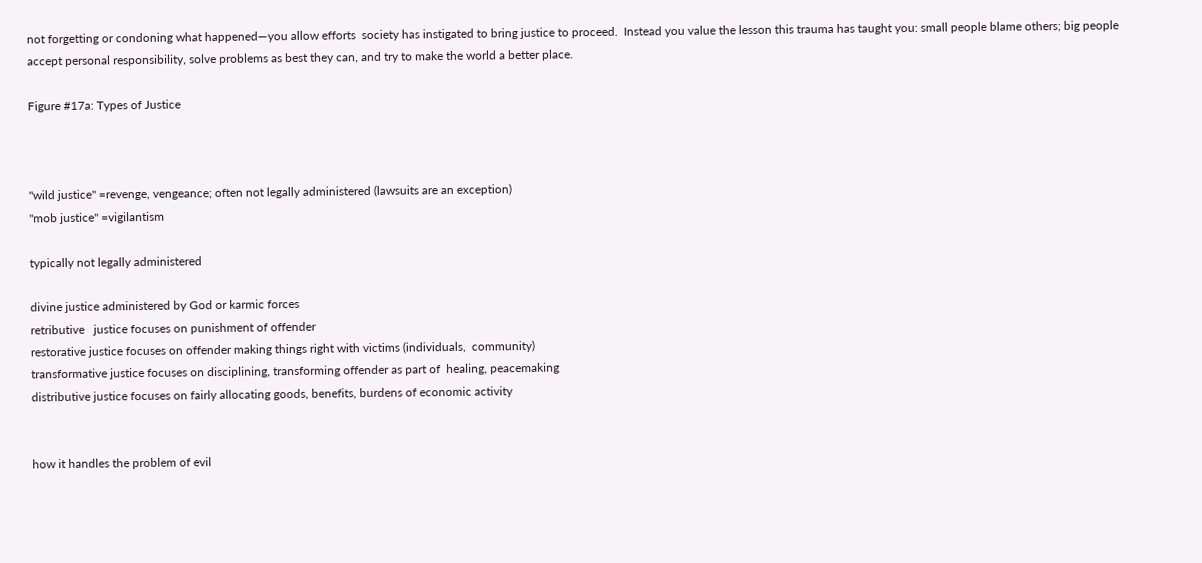not forgetting or condoning what happened—you allow efforts  society has instigated to bring justice to proceed.  Instead you value the lesson this trauma has taught you: small people blame others; big people accept personal responsibility, solve problems as best they can, and try to make the world a better place.

Figure #17a: Types of Justice



"wild justice" =revenge, vengeance; often not legally administered (lawsuits are an exception)
"mob justice" =vigilantism

typically not legally administered

divine justice administered by God or karmic forces
retributive   justice focuses on punishment of offender
restorative justice focuses on offender making things right with victims (individuals,  community)
transformative justice focuses on disciplining, transforming offender as part of  healing, peacemaking
distributive justice focuses on fairly allocating goods, benefits, burdens of economic activity


how it handles the problem of evil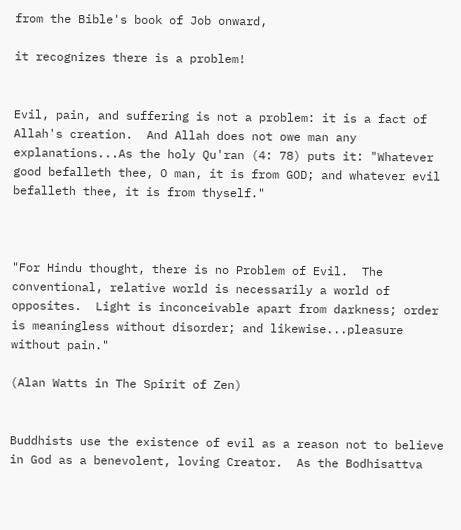from the Bible's book of Job onward,

it recognizes there is a problem!


Evil, pain, and suffering is not a problem: it is a fact of Allah's creation.  And Allah does not owe man any explanations...As the holy Qu'ran (4: 78) puts it: "Whatever good befalleth thee, O man, it is from GOD; and whatever evil befalleth thee, it is from thyself."



"For Hindu thought, there is no Problem of Evil.  The conventional, relative world is necessarily a world of opposites.  Light is inconceivable apart from darkness; order is meaningless without disorder; and likewise...pleasure without pain."

(Alan Watts in The Spirit of Zen)


Buddhists use the existence of evil as a reason not to believe in God as a benevolent, loving Creator.  As the Bodhisattva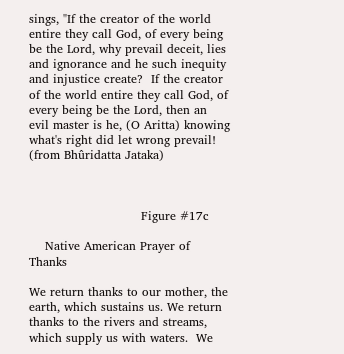sings, "If the creator of the world entire they call God, of every being be the Lord, why prevail deceit, lies and ignorance and he such inequity and injustice create?  If the creator of the world entire they call God, of every being be the Lord, then an evil master is he, (O Aritta) knowing what's right did let wrong prevail! (from Bhûridatta Jataka)



                            Figure #17c

    Native American Prayer of Thanks

We return thanks to our mother, the earth, which sustains us. We return thanks to the rivers and streams, which supply us with waters.  We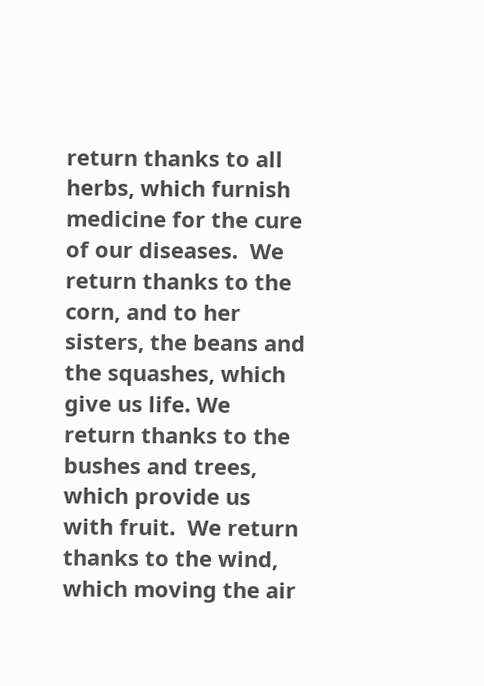return thanks to all herbs, which furnish medicine for the cure of our diseases.  We return thanks to the corn, and to her sisters, the beans and the squashes, which give us life. We return thanks to the bushes and trees, which provide us with fruit.  We return thanks to the wind, which moving the air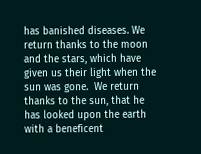has banished diseases. We return thanks to the moon and the stars, which have given us their light when the sun was gone.  We return thanks to the sun, that he has looked upon the earth with a beneficent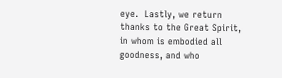eye.  Lastly, we return thanks to the Great Spirit, in whom is embodied all goodness, and who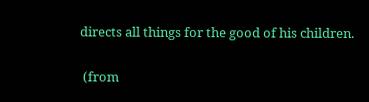directs all things for the good of his children.

 (from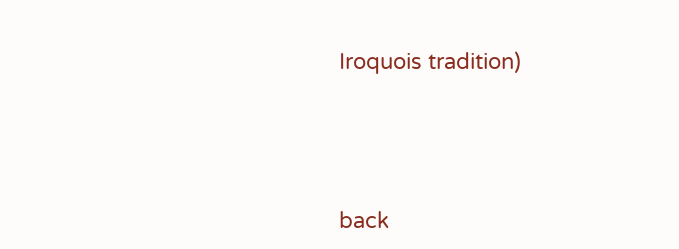Iroquois tradition)




back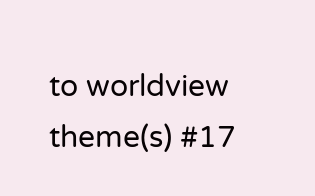to worldview theme(s) #17